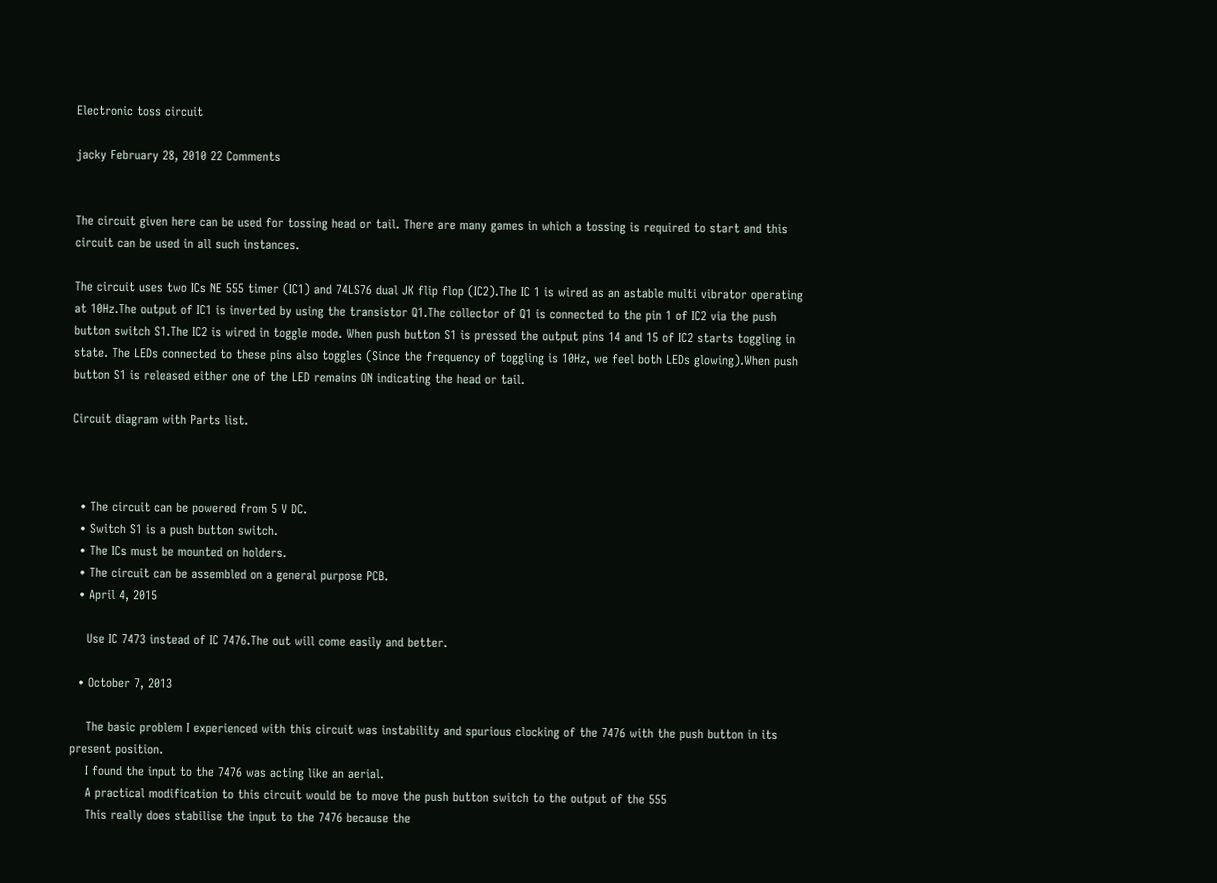Electronic toss circuit

jacky February 28, 2010 22 Comments


The circuit given here can be used for tossing head or tail. There are many games in which a tossing is required to start and this circuit can be used in all such instances.

The circuit uses two ICs NE 555 timer (IC1) and 74LS76 dual JK flip flop (IC2).The IC 1 is wired as an astable multi vibrator operating at 10Hz.The output of IC1 is inverted by using the transistor Q1.The collector of Q1 is connected to the pin 1 of IC2 via the push button switch S1.The IC2 is wired in toggle mode. When push button S1 is pressed the output pins 14 and 15 of IC2 starts toggling in state. The LEDs connected to these pins also toggles (Since the frequency of toggling is 10Hz, we feel both LEDs glowing).When push button S1 is released either one of the LED remains ON indicating the head or tail.

Circuit diagram with Parts list.



  • The circuit can be powered from 5 V DC.
  • Switch S1 is a push button switch.
  • The ICs must be mounted on holders.
  • The circuit can be assembled on a general purpose PCB.
  • April 4, 2015

    Use IC 7473 instead of IC 7476.The out will come easily and better.

  • October 7, 2013

    The basic problem I experienced with this circuit was instability and spurious clocking of the 7476 with the push button in its present position.
    I found the input to the 7476 was acting like an aerial.
    A practical modification to this circuit would be to move the push button switch to the output of the 555
    This really does stabilise the input to the 7476 because the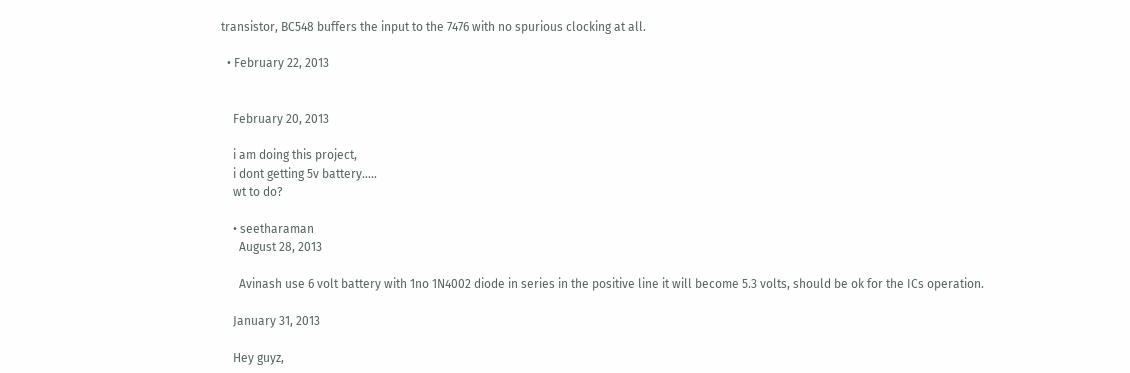transistor, BC548 buffers the input to the 7476 with no spurious clocking at all.

  • February 22, 2013


    February 20, 2013

    i am doing this project,
    i dont getting 5v battery…..
    wt to do?

    • seetharaman
      August 28, 2013

      Avinash use 6 volt battery with 1no 1N4002 diode in series in the positive line it will become 5.3 volts, should be ok for the ICs operation.

    January 31, 2013

    Hey guyz,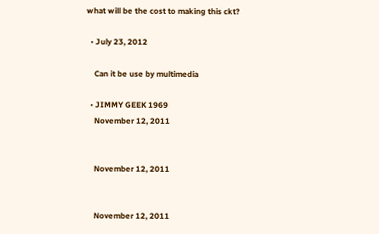what will be the cost to making this ckt?

  • July 23, 2012

    Can it be use by multimedia

  • JIMMY GEEK 1969
    November 12, 2011


    November 12, 2011


    November 12, 2011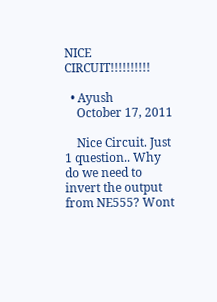NICE CIRCUIT!!!!!!!!!!

  • Ayush
    October 17, 2011

    Nice Circuit. Just 1 question.. Why do we need to invert the output from NE555? Wont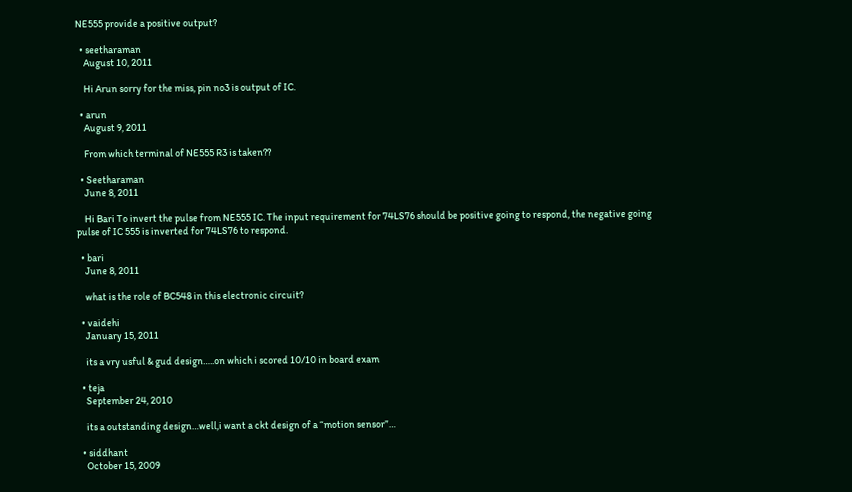NE555 provide a positive output?

  • seetharaman
    August 10, 2011

    Hi Arun sorry for the miss, pin no3 is output of IC.

  • arun
    August 9, 2011

    From which terminal of NE555 R3 is taken??

  • Seetharaman
    June 8, 2011

    Hi Bari To invert the pulse from NE555 IC. The input requirement for 74LS76 should be positive going to respond, the negative going pulse of IC 555 is inverted for 74LS76 to respond.

  • bari
    June 8, 2011

    what is the role of BC548 in this electronic circuit?

  • vaidehi
    January 15, 2011

    its a vry usful & gud design…..on which i scored 10/10 in board exam

  • teja
    September 24, 2010

    its a outstanding design…well,i want a ckt design of a “motion sensor”…

  • siddhant
    October 15, 2009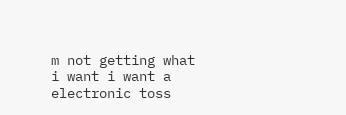m not getting what i want i want a electronic toss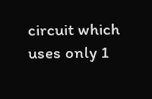circuit which uses only 1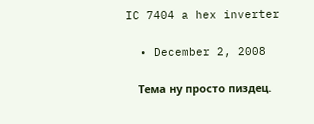IC 7404 a hex inverter

  • December 2, 2008

    Тема ну просто пиздец.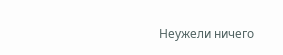Неужели ничего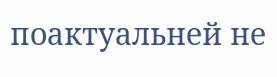поактуальней не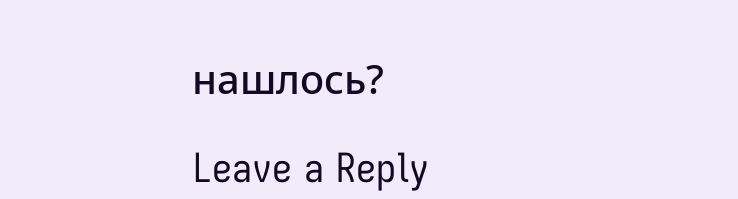нашлось?

Leave a Reply